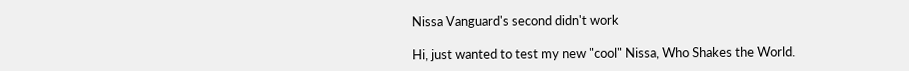Nissa Vanguard's second didn't work

Hi, just wanted to test my new "cool" Nissa, Who Shakes the World.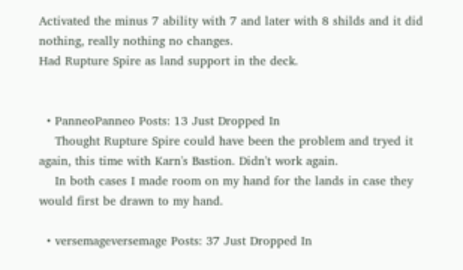Activated the minus 7 ability with 7 and later with 8 shilds and it did nothing, really nothing no changes.
Had Rupture Spire as land support in the deck.


  • PanneoPanneo Posts: 13 Just Dropped In
    Thought Rupture Spire could have been the problem and tryed it again, this time with Karn's Bastion. Didn't work again.
    In both cases I made room on my hand for the lands in case they would first be drawn to my hand.

  • versemageversemage Posts: 37 Just Dropped In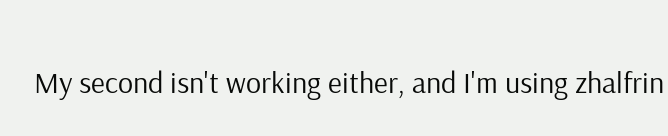My second isn't working either, and I'm using zhalfrin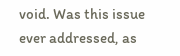void. Was this issue ever addressed, as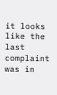it looks like the last complaint was in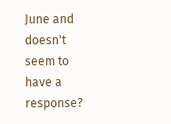June and doesn't seem to have a response?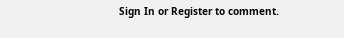Sign In or Register to comment.